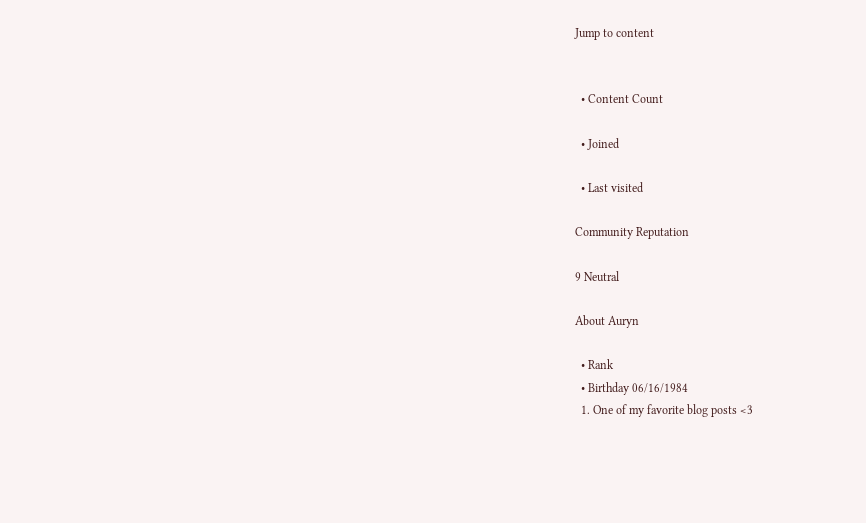Jump to content


  • Content Count

  • Joined

  • Last visited

Community Reputation

9 Neutral

About Auryn

  • Rank
  • Birthday 06/16/1984
  1. One of my favorite blog posts <3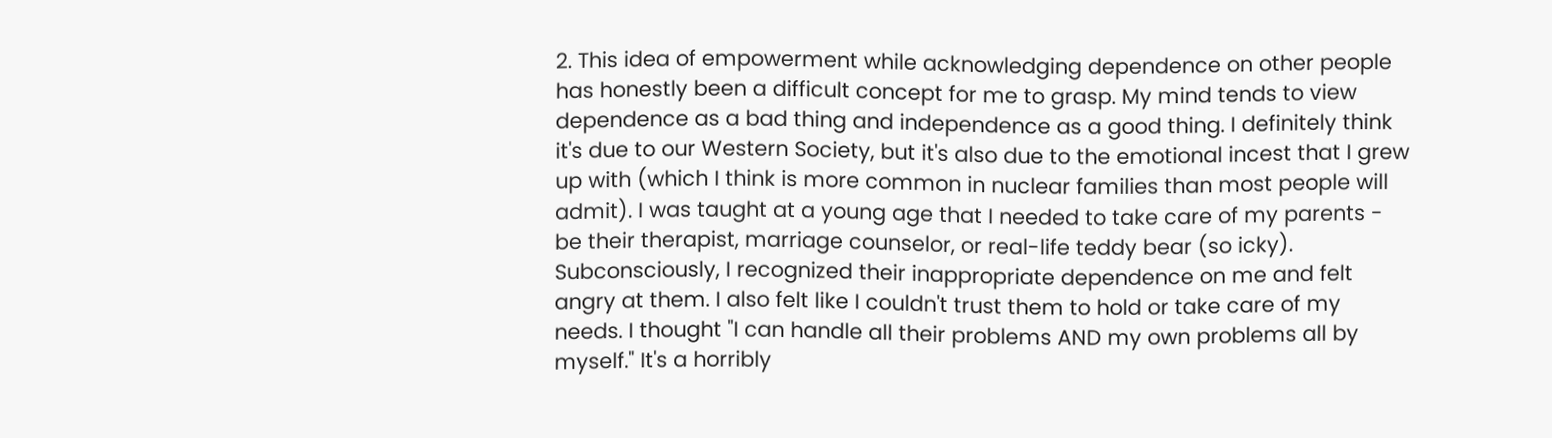2. This idea of empowerment while acknowledging dependence on other people has honestly been a difficult concept for me to grasp. My mind tends to view dependence as a bad thing and independence as a good thing. I definitely think it's due to our Western Society, but it's also due to the emotional incest that I grew up with (which I think is more common in nuclear families than most people will admit). I was taught at a young age that I needed to take care of my parents - be their therapist, marriage counselor, or real-life teddy bear (so icky). Subconsciously, I recognized their inappropriate dependence on me and felt angry at them. I also felt like I couldn't trust them to hold or take care of my needs. I thought "I can handle all their problems AND my own problems all by myself." It's a horribly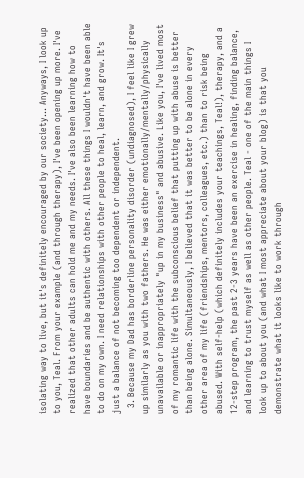isolating way to live, but it's definitely encouraged by our society... Anyways, I look up to you, Teal. From your example (and through therapy), I've been opening up more. I've realized that other adults can hold me and my needs. I've also been learning how to have boundaries and be authentic with others. All these things I wouldn't have been able to do on my own. I need relationships with other people to heal, learn, and grow. It's just a balance of not becoming too dependent or independent.
  3. Because my Dad has borderline personality disorder (undiagnosed), I feel like I grew up similarly as you with two fathers. He was either emotionally/mentally/physically unavailable or inappropriately "up in my business" and abusive. Like you, I've lived most of my romantic life with the subconscious belief that putting up with abuse is better than being alone. Simultaneously, I believed that it was better to be alone in every other area of my life (friendships, mentors, colleagues, etc.) than to risk being abused. With self-help (which definitely includes your teachings, Teal!), therapy, and a 12-step program, the past 2-3 years have been an exercise in healing, finding balance, and learning to trust myself as well as other people. Teal - one of the main things I look up to about you (and what I most appreciate about your blog) is that you demonstrate what it looks like to work through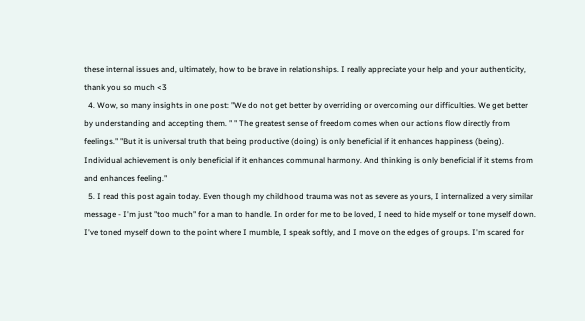these internal issues and, ultimately, how to be brave in relationships. I really appreciate your help and your authenticity, thank you so much <3
  4. Wow, so many insights in one post: "We do not get better by overriding or overcoming our difficulties. We get better by understanding and accepting them. " " The greatest sense of freedom comes when our actions flow directly from feelings." "But it is universal truth that being productive (doing) is only beneficial if it enhances happiness (being). Individual achievement is only beneficial if it enhances communal harmony. And thinking is only beneficial if it stems from and enhances feeling."
  5. I read this post again today. Even though my childhood trauma was not as severe as yours, I internalized a very similar message - I'm just "too much" for a man to handle. In order for me to be loved, I need to hide myself or tone myself down. I've toned myself down to the point where I mumble, I speak softly, and I move on the edges of groups. I'm scared for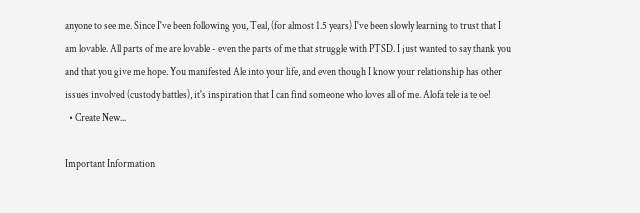anyone to see me. Since I've been following you, Teal, (for almost 1.5 years) I've been slowly learning to trust that I am lovable. All parts of me are lovable - even the parts of me that struggle with PTSD. I just wanted to say thank you and that you give me hope. You manifested Ale into your life, and even though I know your relationship has other issues involved (custody battles), it's inspiration that I can find someone who loves all of me. Alofa tele ia te oe!
  • Create New...

Important Information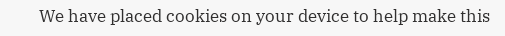We have placed cookies on your device to help make this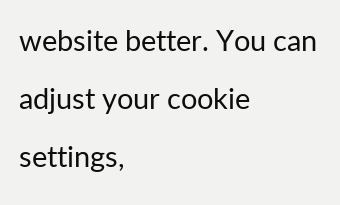website better. You can adjust your cookie settings,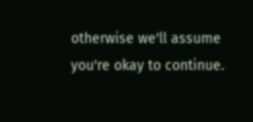otherwise we'll assume you're okay to continue.